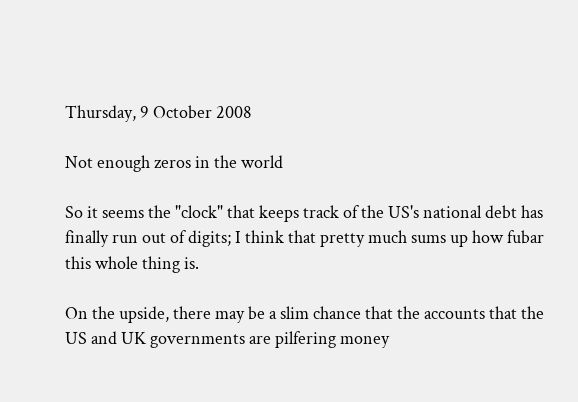Thursday, 9 October 2008

Not enough zeros in the world

So it seems the "clock" that keeps track of the US's national debt has finally run out of digits; I think that pretty much sums up how fubar this whole thing is.

On the upside, there may be a slim chance that the accounts that the US and UK governments are pilfering money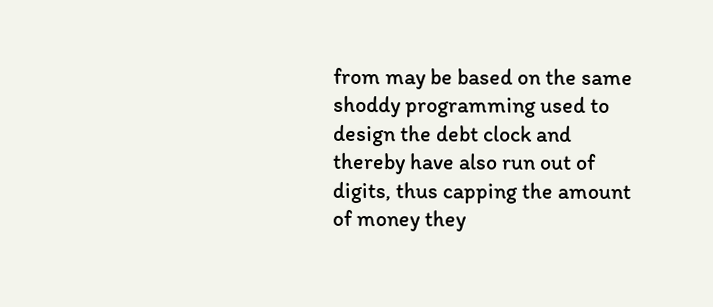from may be based on the same shoddy programming used to design the debt clock and thereby have also run out of digits, thus capping the amount of money they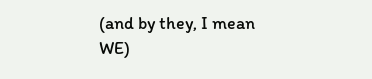(and by they, I mean WE)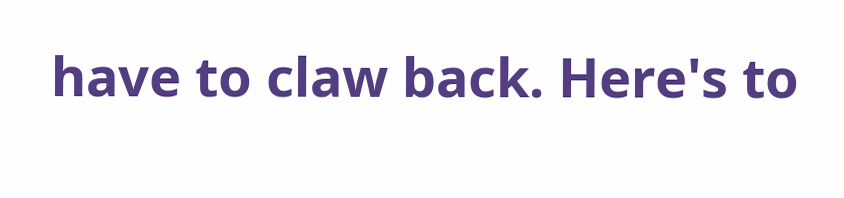have to claw back. Here's to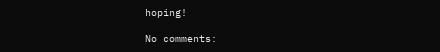hoping!

No comments: